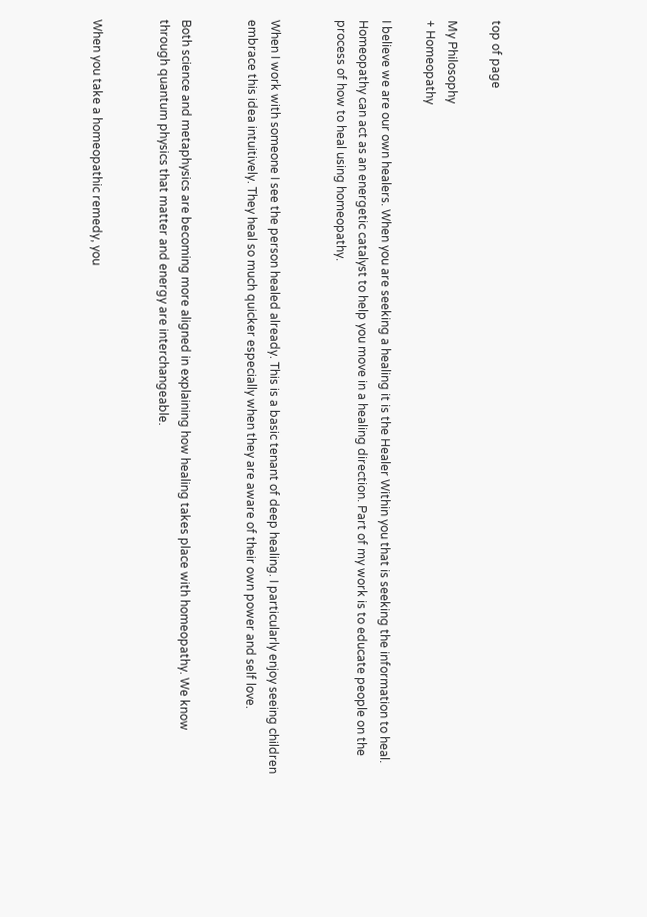top of page

My Philosophy
+ Homeopathy

I believe we are our own healers. When you are seeking a healing it is the Healer Within you that is seeking the information to heal. Homeopathy can act as an energetic catalyst to help you move in a healing direction. Part of my work is to educate people on the process of how to heal using homeopathy.


When I work with someone I see the person healed already. This is a basic tenant of deep healing. I particularly enjoy seeing children embrace this idea intuitively. They heal so much quicker especially when they are aware of their own power and self love.


Both science and metaphysics are becoming more aligned in explaining how healing takes place with homeopathy. We know through quantum physics that matter and energy are interchangeable.


When you take a homeopathic remedy, you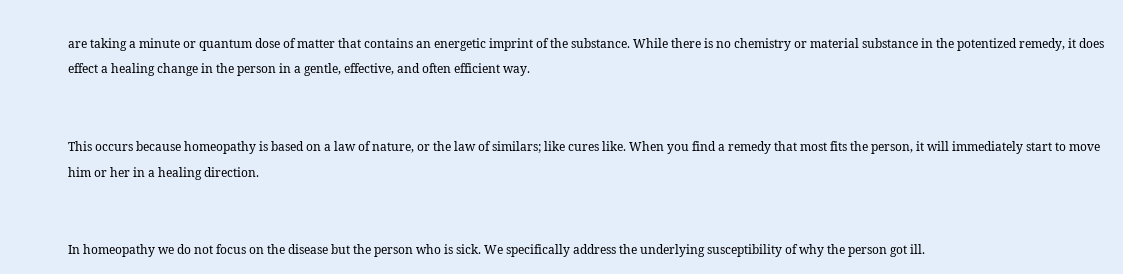are taking a minute or quantum dose of matter that contains an energetic imprint of the substance. While there is no chemistry or material substance in the potentized remedy, it does effect a healing change in the person in a gentle, effective, and often efficient way.


This occurs because homeopathy is based on a law of nature, or the law of similars; like cures like. When you find a remedy that most fits the person, it will immediately start to move him or her in a healing direction.


In homeopathy we do not focus on the disease but the person who is sick. We specifically address the underlying susceptibility of why the person got ill.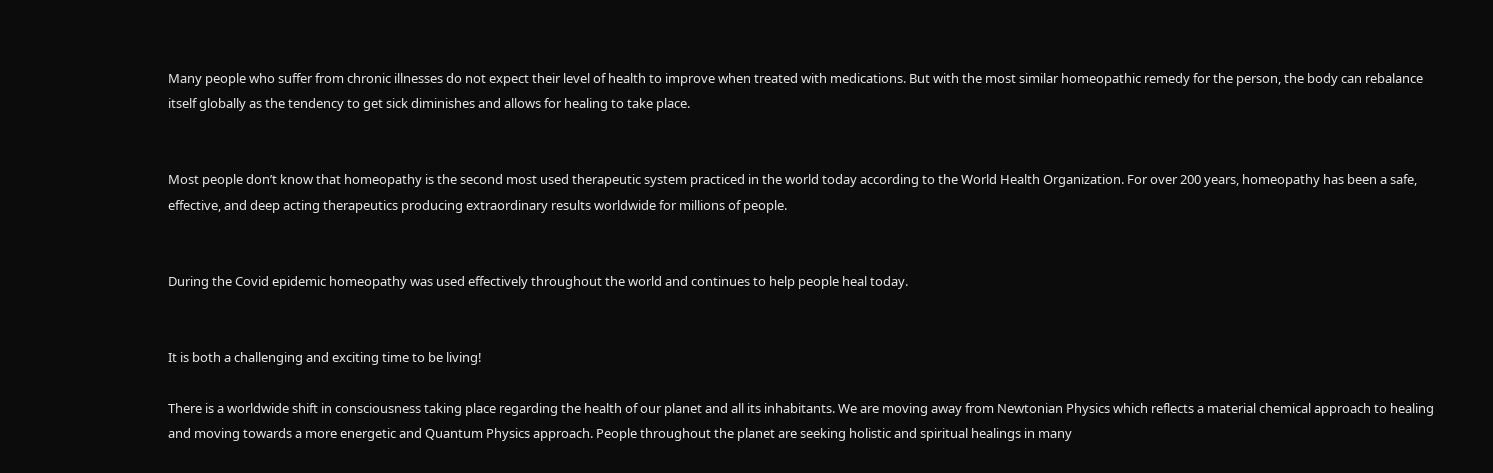Many people who suffer from chronic illnesses do not expect their level of health to improve when treated with medications. But with the most similar homeopathic remedy for the person, the body can rebalance itself globally as the tendency to get sick diminishes and allows for healing to take place.


Most people don’t know that homeopathy is the second most used therapeutic system practiced in the world today according to the World Health Organization. For over 200 years, homeopathy has been a safe, effective, and deep acting therapeutics producing extraordinary results worldwide for millions of people.


During the Covid epidemic homeopathy was used effectively throughout the world and continues to help people heal today.


It is both a challenging and exciting time to be living!

There is a worldwide shift in consciousness taking place regarding the health of our planet and all its inhabitants. We are moving away from Newtonian Physics which reflects a material chemical approach to healing and moving towards a more energetic and Quantum Physics approach. People throughout the planet are seeking holistic and spiritual healings in many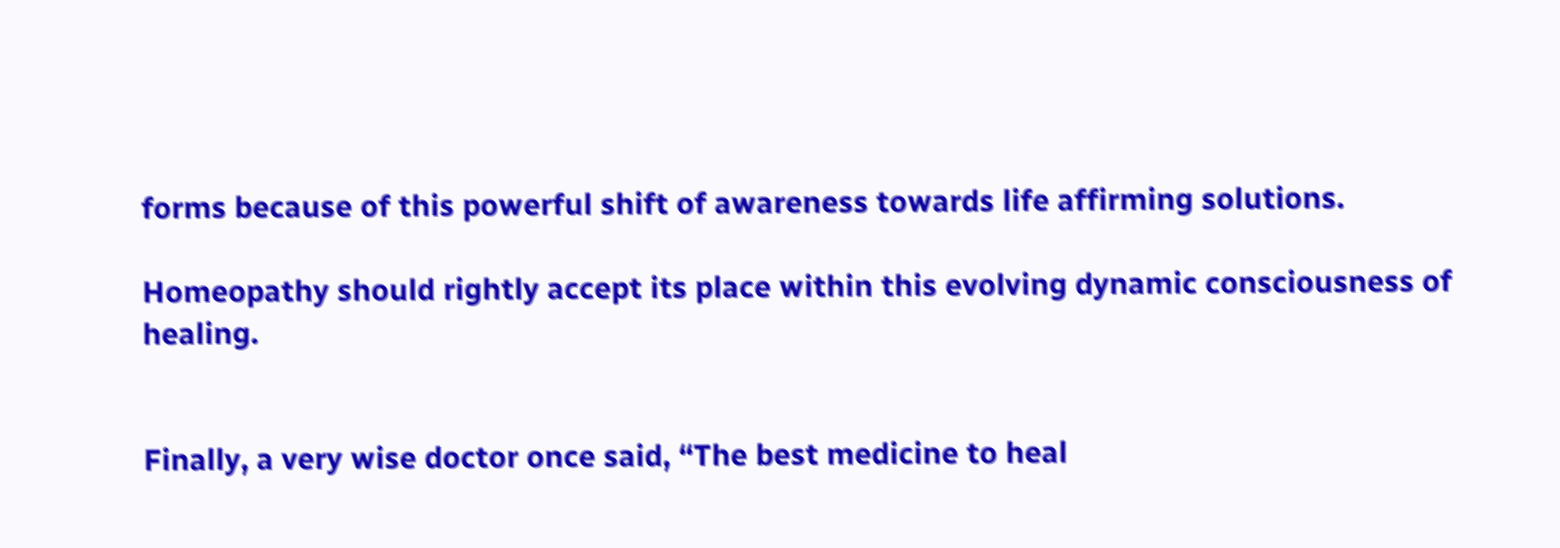forms because of this powerful shift of awareness towards life affirming solutions.

Homeopathy should rightly accept its place within this evolving dynamic consciousness of healing.


Finally, a very wise doctor once said, “The best medicine to heal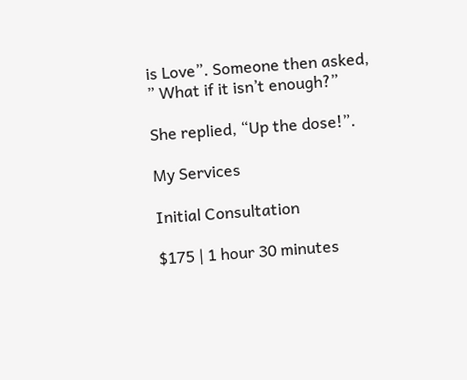is Love”. Someone then asked, ” What if it isn’t enough?”

She replied, “Up the dose!”.

My Services

Initial Consultation

$175 | 1 hour 30 minutes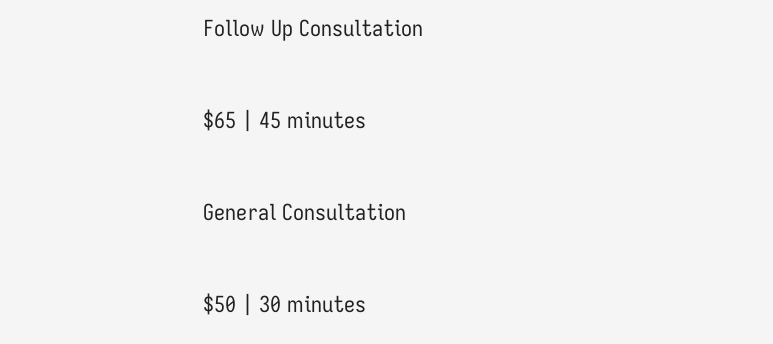Follow Up Consultation

$65 | 45 minutes

General Consultation

$50 | 30 minutes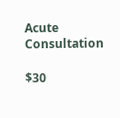Acute Consultation

$30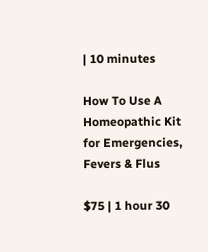| 10 minutes

How To Use A Homeopathic Kit
for Emergencies, Fevers & Flus

$75 | 1 hour 30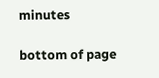minutes

bottom of page